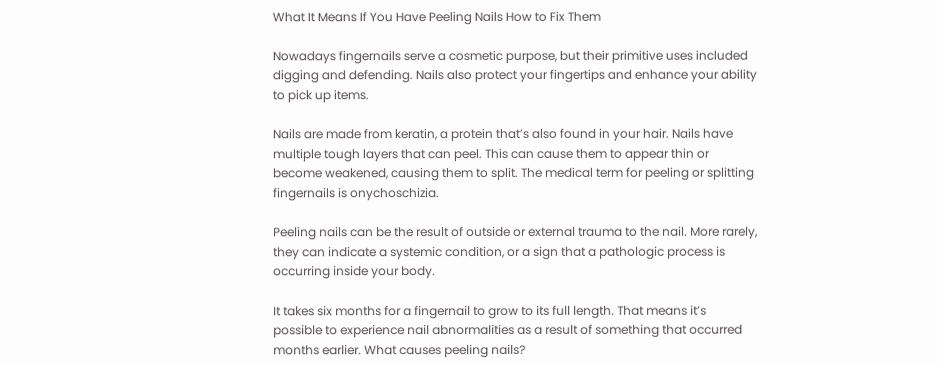What It Means If You Have Peeling Nails How to Fix Them

Nowadays fingernails serve a cosmetic purpose, but their primitive uses included digging and defending. Nails also protect your fingertips and enhance your ability to pick up items.

Nails are made from keratin, a protein that’s also found in your hair. Nails have multiple tough layers that can peel. This can cause them to appear thin or become weakened, causing them to split. The medical term for peeling or splitting fingernails is onychoschizia.

Peeling nails can be the result of outside or external trauma to the nail. More rarely, they can indicate a systemic condition, or a sign that a pathologic process is occurring inside your body.

It takes six months for a fingernail to grow to its full length. That means it’s possible to experience nail abnormalities as a result of something that occurred months earlier. What causes peeling nails?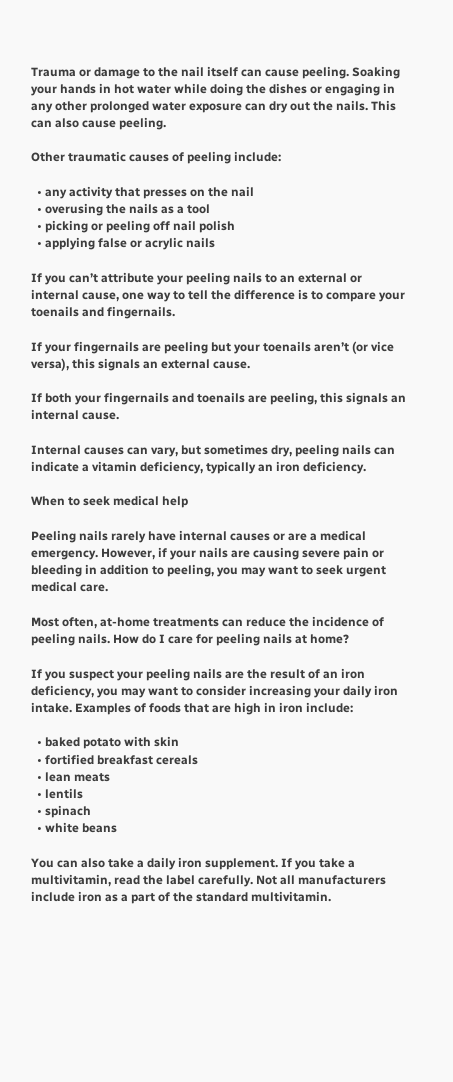Trauma or damage to the nail itself can cause peeling. Soaking your hands in hot water while doing the dishes or engaging in any other prolonged water exposure can dry out the nails. This can also cause peeling.

Other traumatic causes of peeling include:

  • any activity that presses on the nail
  • overusing the nails as a tool
  • picking or peeling off nail polish
  • applying false or acrylic nails

If you can’t attribute your peeling nails to an external or internal cause, one way to tell the difference is to compare your toenails and fingernails.

If your fingernails are peeling but your toenails aren’t (or vice versa), this signals an external cause.

If both your fingernails and toenails are peeling, this signals an internal cause.

Internal causes can vary, but sometimes dry, peeling nails can indicate a vitamin deficiency, typically an iron deficiency.

When to seek medical help

Peeling nails rarely have internal causes or are a medical emergency. However, if your nails are causing severe pain or bleeding in addition to peeling, you may want to seek urgent medical care.

Most often, at-home treatments can reduce the incidence of peeling nails. How do I care for peeling nails at home?

If you suspect your peeling nails are the result of an iron deficiency, you may want to consider increasing your daily iron intake. Examples of foods that are high in iron include:

  • baked potato with skin
  • fortified breakfast cereals
  • lean meats
  • lentils
  • spinach
  • white beans

You can also take a daily iron supplement. If you take a multivitamin, read the label carefully. Not all manufacturers include iron as a part of the standard multivitamin.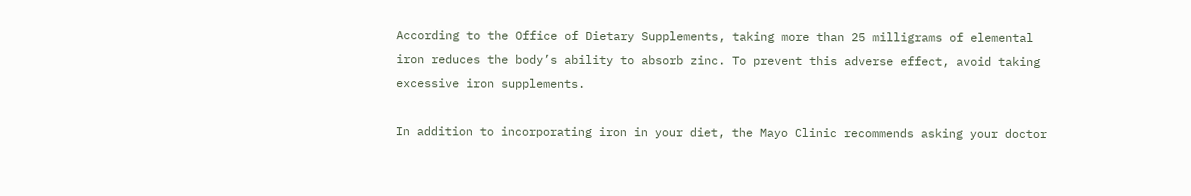According to the Office of Dietary Supplements, taking more than 25 milligrams of elemental iron reduces the body’s ability to absorb zinc. To prevent this adverse effect, avoid taking excessive iron supplements.

In addition to incorporating iron in your diet, the Mayo Clinic recommends asking your doctor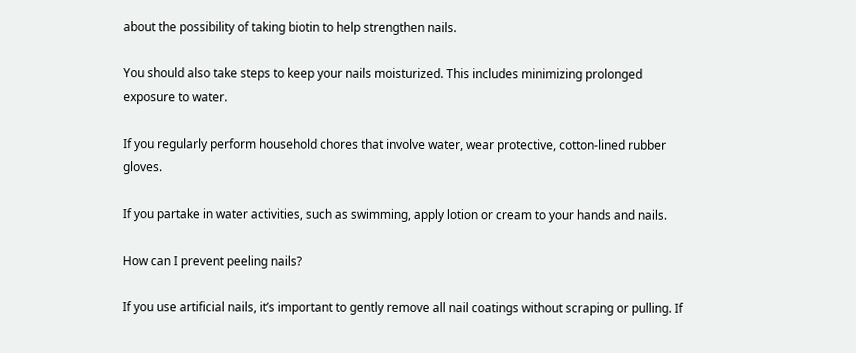about the possibility of taking biotin to help strengthen nails.

You should also take steps to keep your nails moisturized. This includes minimizing prolonged exposure to water.

If you regularly perform household chores that involve water, wear protective, cotton-lined rubber gloves.

If you partake in water activities, such as swimming, apply lotion or cream to your hands and nails.

How can I prevent peeling nails?

If you use artificial nails, it’s important to gently remove all nail coatings without scraping or pulling. If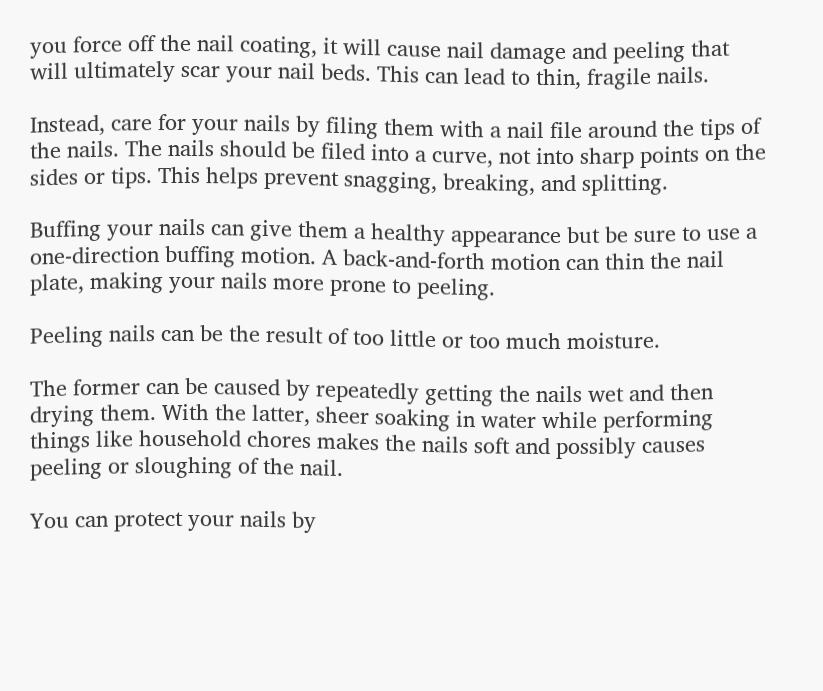you force off the nail coating, it will cause nail damage and peeling that will ultimately scar your nail beds. This can lead to thin, fragile nails.

Instead, care for your nails by filing them with a nail file around the tips of the nails. The nails should be filed into a curve, not into sharp points on the sides or tips. This helps prevent snagging, breaking, and splitting.

Buffing your nails can give them a healthy appearance but be sure to use a one-direction buffing motion. A back-and-forth motion can thin the nail plate, making your nails more prone to peeling.

Peeling nails can be the result of too little or too much moisture.

The former can be caused by repeatedly getting the nails wet and then drying them. With the latter, sheer soaking in water while performing things like household chores makes the nails soft and possibly causes peeling or sloughing of the nail.

You can protect your nails by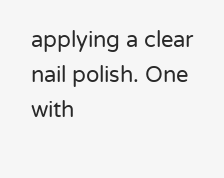applying a clear nail polish. One with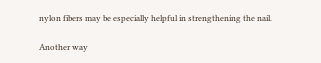nylon fibers may be especially helpful in strengthening the nail.

Another way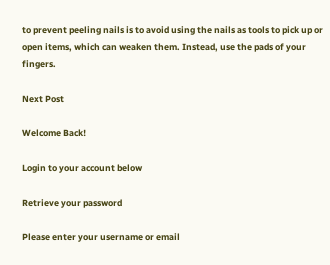to prevent peeling nails is to avoid using the nails as tools to pick up or open items, which can weaken them. Instead, use the pads of your fingers.

Next Post

Welcome Back!

Login to your account below

Retrieve your password

Please enter your username or email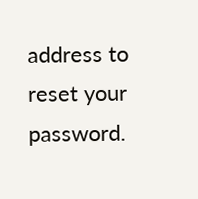address to reset your password.